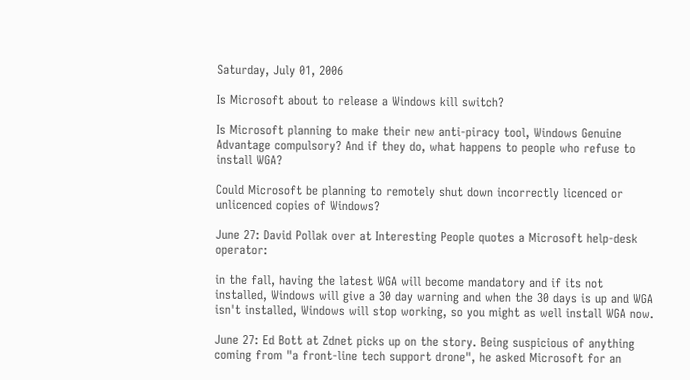Saturday, July 01, 2006

Is Microsoft about to release a Windows kill switch?

Is Microsoft planning to make their new anti-piracy tool, Windows Genuine Advantage compulsory? And if they do, what happens to people who refuse to install WGA?

Could Microsoft be planning to remotely shut down incorrectly licenced or unlicenced copies of Windows?

June 27: David Pollak over at Interesting People quotes a Microsoft help-desk operator:

in the fall, having the latest WGA will become mandatory and if its not installed, Windows will give a 30 day warning and when the 30 days is up and WGA isn't installed, Windows will stop working, so you might as well install WGA now.

June 27: Ed Bott at Zdnet picks up on the story. Being suspicious of anything coming from "a front-line tech support drone", he asked Microsoft for an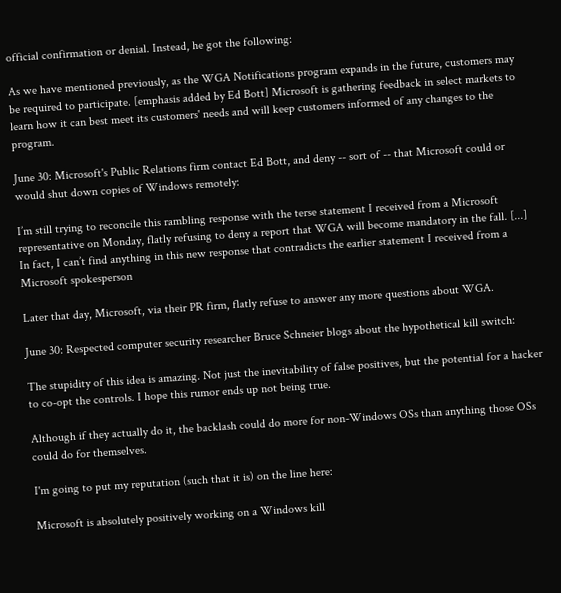official confirmation or denial. Instead, he got the following:

As we have mentioned previously, as the WGA Notifications program expands in the future, customers may be required to participate. [emphasis added by Ed Bott] Microsoft is gathering feedback in select markets to learn how it can best meet its customers' needs and will keep customers informed of any changes to the program.

June 30: Microsoft's Public Relations firm contact Ed Bott, and deny -- sort of -- that Microsoft could or would shut down copies of Windows remotely:

I’m still trying to reconcile this rambling response with the terse statement I received from a Microsoft representative on Monday, flatly refusing to deny a report that WGA will become mandatory in the fall. [...] In fact, I can’t find anything in this new response that contradicts the earlier statement I received from a Microsoft spokesperson

Later that day, Microsoft, via their PR firm, flatly refuse to answer any more questions about WGA.

June 30: Respected computer security researcher Bruce Schneier blogs about the hypothetical kill switch:

The stupidity of this idea is amazing. Not just the inevitability of false positives, but the potential for a hacker to co-opt the controls. I hope this rumor ends up not being true.

Although if they actually do it, the backlash could do more for non-Windows OSs than anything those OSs could do for themselves.

I'm going to put my reputation (such that it is) on the line here:

Microsoft is absolutely positively working on a Windows kill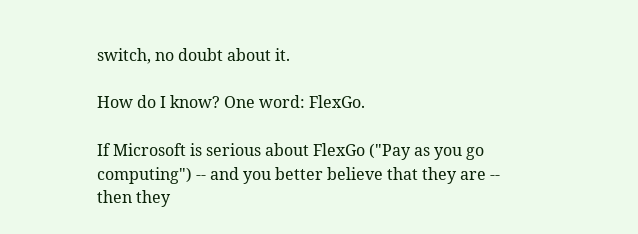switch, no doubt about it.

How do I know? One word: FlexGo.

If Microsoft is serious about FlexGo ("Pay as you go computing") -- and you better believe that they are -- then they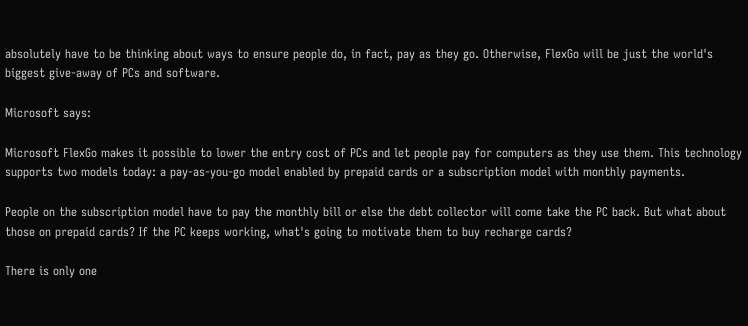absolutely have to be thinking about ways to ensure people do, in fact, pay as they go. Otherwise, FlexGo will be just the world's biggest give-away of PCs and software.

Microsoft says:

Microsoft FlexGo makes it possible to lower the entry cost of PCs and let people pay for computers as they use them. This technology supports two models today: a pay-as-you-go model enabled by prepaid cards or a subscription model with monthly payments.

People on the subscription model have to pay the monthly bill or else the debt collector will come take the PC back. But what about those on prepaid cards? If the PC keeps working, what's going to motivate them to buy recharge cards?

There is only one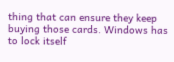thing that can ensure they keep buying those cards. Windows has to lock itself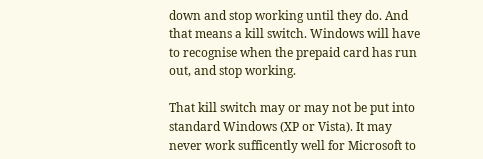down and stop working until they do. And that means a kill switch. Windows will have to recognise when the prepaid card has run out, and stop working.

That kill switch may or may not be put into standard Windows (XP or Vista). It may never work sufficently well for Microsoft to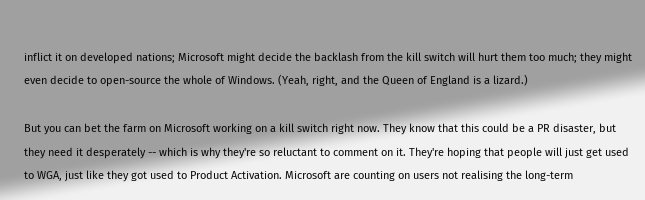inflict it on developed nations; Microsoft might decide the backlash from the kill switch will hurt them too much; they might even decide to open-source the whole of Windows. (Yeah, right, and the Queen of England is a lizard.)

But you can bet the farm on Microsoft working on a kill switch right now. They know that this could be a PR disaster, but they need it desperately -- which is why they're so reluctant to comment on it. They're hoping that people will just get used to WGA, just like they got used to Product Activation. Microsoft are counting on users not realising the long-term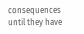consequences until they have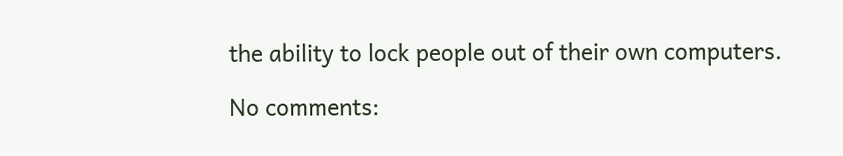the ability to lock people out of their own computers.

No comments: